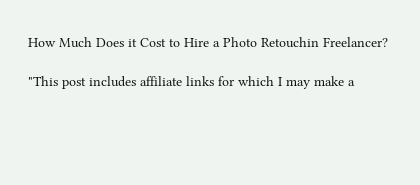How Much Does it Cost to Hire a Photo Retouchin Freelancer?

"This post includes affiliate links for which I may make a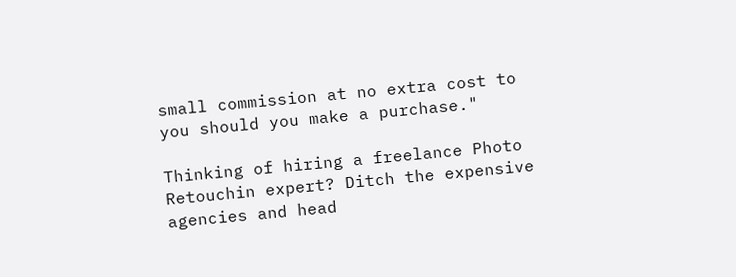small commission at no extra cost to you should you make a purchase."

Thinking of hiring a freelance Photo Retouchin expert? Ditch the expensive agencies and head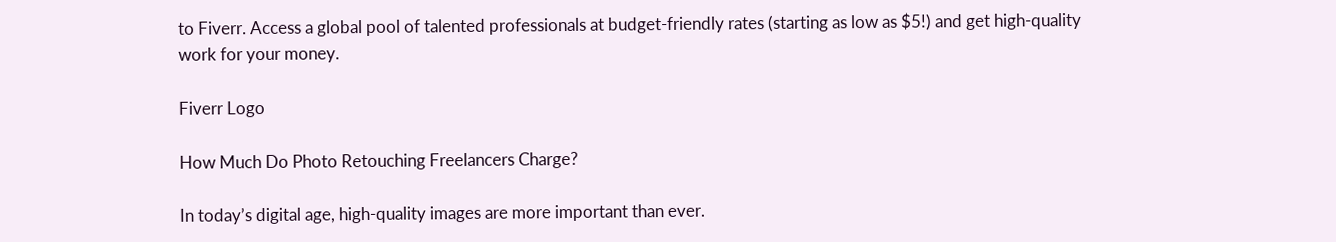to Fiverr. Access a global pool of talented professionals at budget-friendly rates (starting as low as $5!) and get high-quality work for your money.

Fiverr Logo

How Much Do Photo Retouching Freelancers Charge?

In today’s digital age, high-quality images are more important than ever.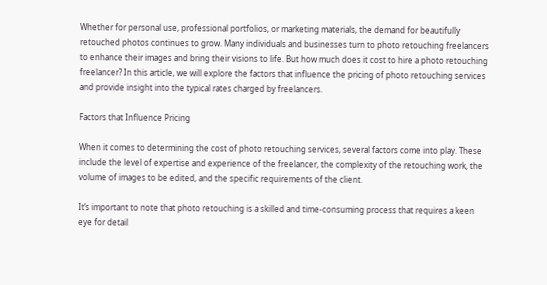Whether for personal use, professional portfolios, or marketing materials, the demand for beautifully retouched photos continues to grow. Many individuals and businesses turn to photo retouching freelancers to enhance their images and bring their visions to life. But how much does it cost to hire a photo retouching freelancer? In this article, we will explore the factors that influence the pricing of photo retouching services and provide insight into the typical rates charged by freelancers.

Factors that Influence Pricing

When it comes to determining the cost of photo retouching services, several factors come into play. These include the level of expertise and experience of the freelancer, the complexity of the retouching work, the volume of images to be edited, and the specific requirements of the client.

It’s important to note that photo retouching is a skilled and time-consuming process that requires a keen eye for detail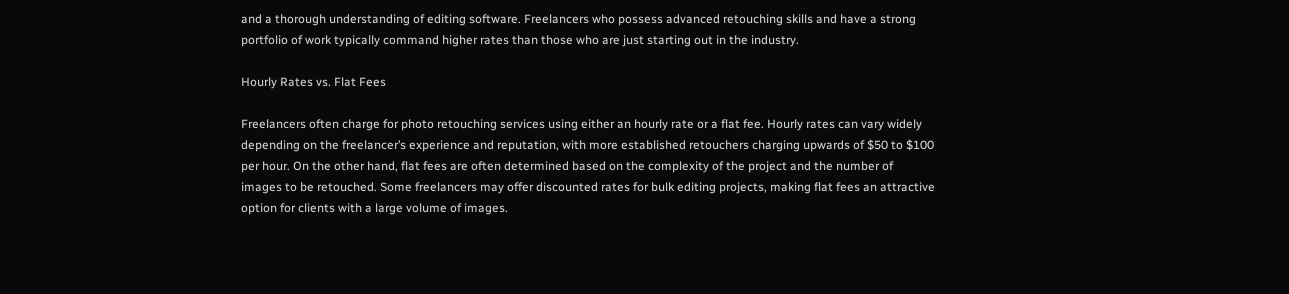and a thorough understanding of editing software. Freelancers who possess advanced retouching skills and have a strong portfolio of work typically command higher rates than those who are just starting out in the industry.

Hourly Rates vs. Flat Fees

Freelancers often charge for photo retouching services using either an hourly rate or a flat fee. Hourly rates can vary widely depending on the freelancer’s experience and reputation, with more established retouchers charging upwards of $50 to $100 per hour. On the other hand, flat fees are often determined based on the complexity of the project and the number of images to be retouched. Some freelancers may offer discounted rates for bulk editing projects, making flat fees an attractive option for clients with a large volume of images.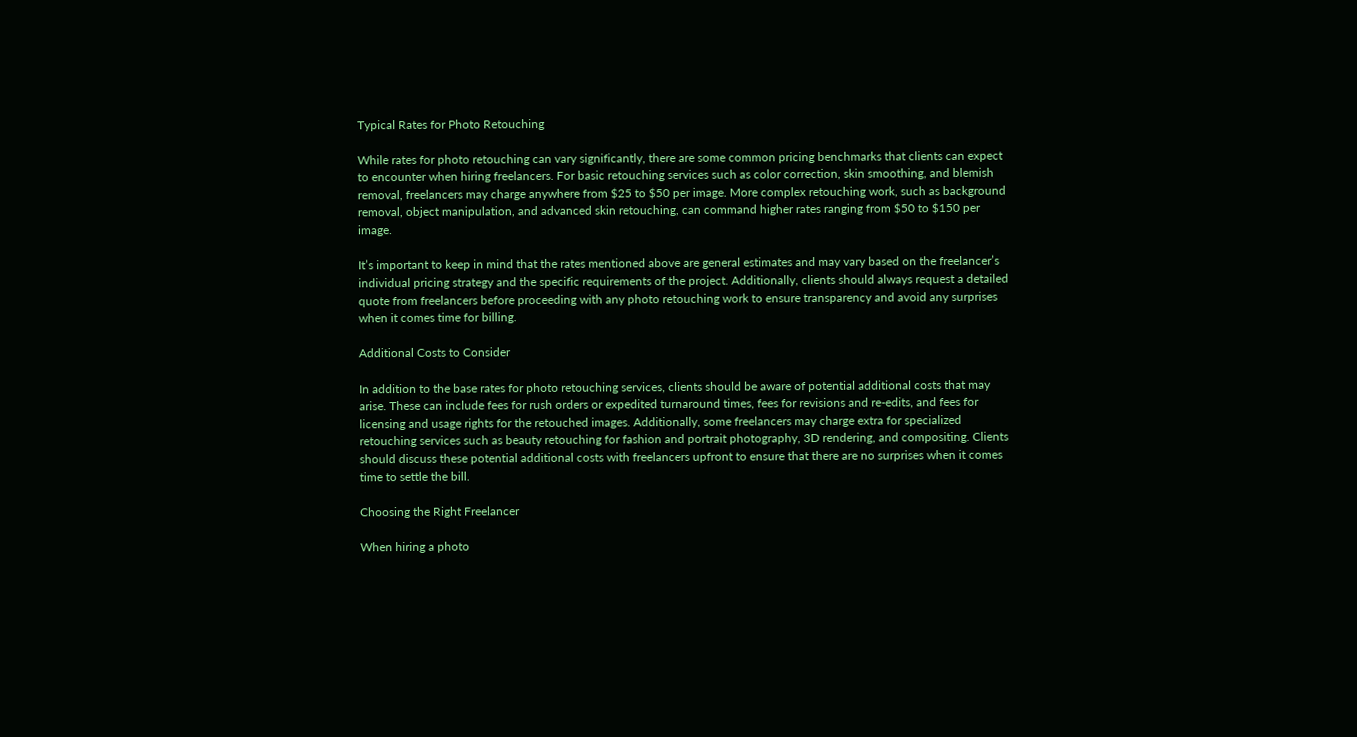Typical Rates for Photo Retouching

While rates for photo retouching can vary significantly, there are some common pricing benchmarks that clients can expect to encounter when hiring freelancers. For basic retouching services such as color correction, skin smoothing, and blemish removal, freelancers may charge anywhere from $25 to $50 per image. More complex retouching work, such as background removal, object manipulation, and advanced skin retouching, can command higher rates ranging from $50 to $150 per image.

It’s important to keep in mind that the rates mentioned above are general estimates and may vary based on the freelancer’s individual pricing strategy and the specific requirements of the project. Additionally, clients should always request a detailed quote from freelancers before proceeding with any photo retouching work to ensure transparency and avoid any surprises when it comes time for billing.

Additional Costs to Consider

In addition to the base rates for photo retouching services, clients should be aware of potential additional costs that may arise. These can include fees for rush orders or expedited turnaround times, fees for revisions and re-edits, and fees for licensing and usage rights for the retouched images. Additionally, some freelancers may charge extra for specialized retouching services such as beauty retouching for fashion and portrait photography, 3D rendering, and compositing. Clients should discuss these potential additional costs with freelancers upfront to ensure that there are no surprises when it comes time to settle the bill.

Choosing the Right Freelancer

When hiring a photo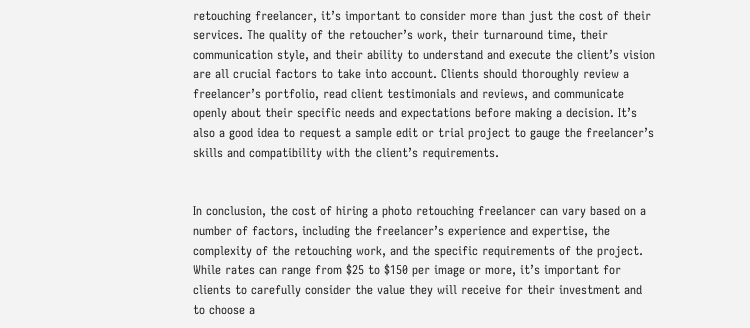retouching freelancer, it’s important to consider more than just the cost of their services. The quality of the retoucher’s work, their turnaround time, their communication style, and their ability to understand and execute the client’s vision are all crucial factors to take into account. Clients should thoroughly review a freelancer’s portfolio, read client testimonials and reviews, and communicate openly about their specific needs and expectations before making a decision. It’s also a good idea to request a sample edit or trial project to gauge the freelancer’s skills and compatibility with the client’s requirements.


In conclusion, the cost of hiring a photo retouching freelancer can vary based on a number of factors, including the freelancer’s experience and expertise, the complexity of the retouching work, and the specific requirements of the project. While rates can range from $25 to $150 per image or more, it’s important for clients to carefully consider the value they will receive for their investment and to choose a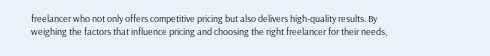freelancer who not only offers competitive pricing but also delivers high-quality results. By weighing the factors that influence pricing and choosing the right freelancer for their needs,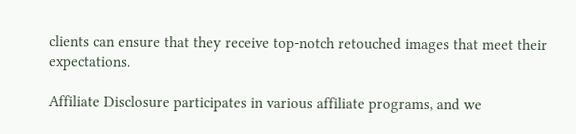clients can ensure that they receive top-notch retouched images that meet their expectations.

Affiliate Disclosure participates in various affiliate programs, and we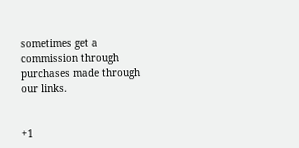sometimes get a commission through purchases made through our links.


+1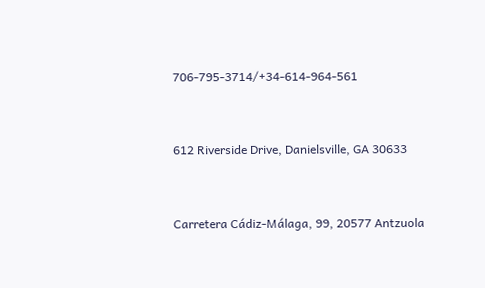706-795-3714/+34-614-964-561


612 Riverside Drive, Danielsville, GA 30633


Carretera Cádiz-Málaga, 99, 20577 Antzuola